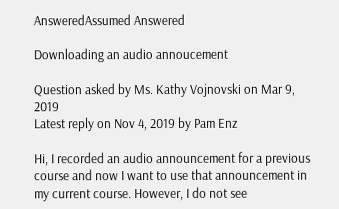AnsweredAssumed Answered

Downloading an audio annoucement

Question asked by Ms. Kathy Vojnovski on Mar 9, 2019
Latest reply on Nov 4, 2019 by Pam Enz

Hi, I recorded an audio announcement for a previous course and now I want to use that announcement in my current course. However, I do not see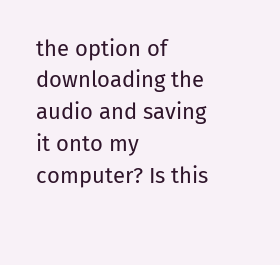the option of downloading the audio and saving it onto my computer? Is this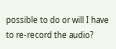possible to do or will I have to re-record the audio?